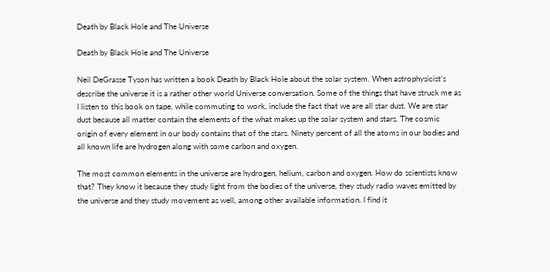Death by Black Hole and The Universe

Death by Black Hole and The Universe

Neil DeGrasse Tyson has written a book Death by Black Hole about the solar system. When astrophysicist’s describe the universe it is a rather other world Universe conversation. Some of the things that have struck me as I listen to this book on tape, while commuting to work, include the fact that we are all star dust. We are star dust because all matter contain the elements of the what makes up the solar system and stars. The cosmic origin of every element in our body contains that of the stars. Ninety percent of all the atoms in our bodies and all known life are hydrogen along with some carbon and oxygen.

The most common elements in the universe are hydrogen, helium, carbon and oxygen. How do scientists know that? They know it because they study light from the bodies of the universe, they study radio waves emitted by the universe and they study movement as well, among other available information. I find it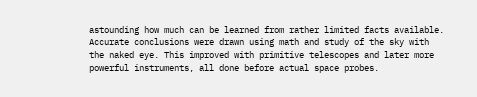astounding how much can be learned from rather limited facts available. Accurate conclusions were drawn using math and study of the sky with the naked eye. This improved with primitive telescopes and later more powerful instruments, all done before actual space probes.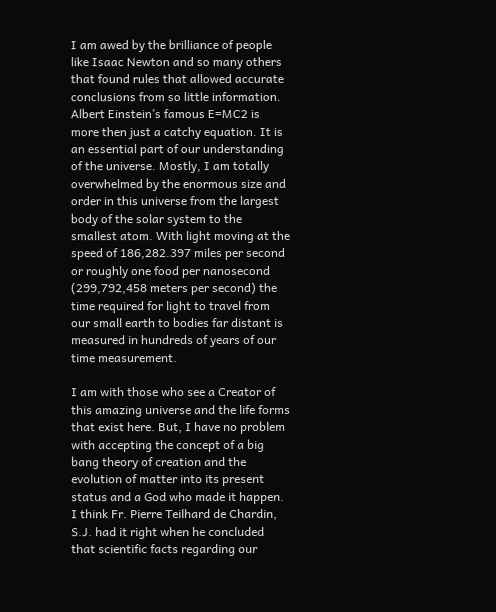I am awed by the brilliance of people like Isaac Newton and so many others that found rules that allowed accurate conclusions from so little information. Albert Einstein’s famous E=MC2 is more then just a catchy equation. It is an essential part of our understanding of the universe. Mostly, I am totally overwhelmed by the enormous size and order in this universe from the largest body of the solar system to the smallest atom. With light moving at the speed of 186,282.397 miles per second or roughly one food per nanosecond (299,792,458 meters per second) the time required for light to travel from our small earth to bodies far distant is measured in hundreds of years of our time measurement.

I am with those who see a Creator of this amazing universe and the life forms that exist here. But, I have no problem with accepting the concept of a big bang theory of creation and the evolution of matter into its present status and a God who made it happen. I think Fr. Pierre Teilhard de Chardin, S.J. had it right when he concluded that scientific facts regarding our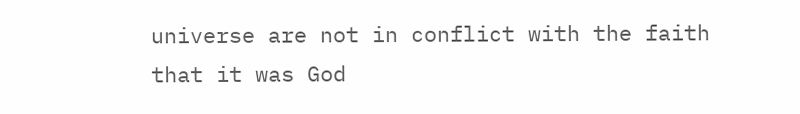universe are not in conflict with the faith that it was God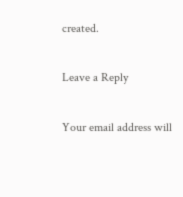created.

Leave a Reply

Your email address will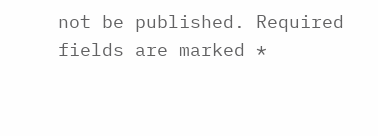not be published. Required fields are marked *